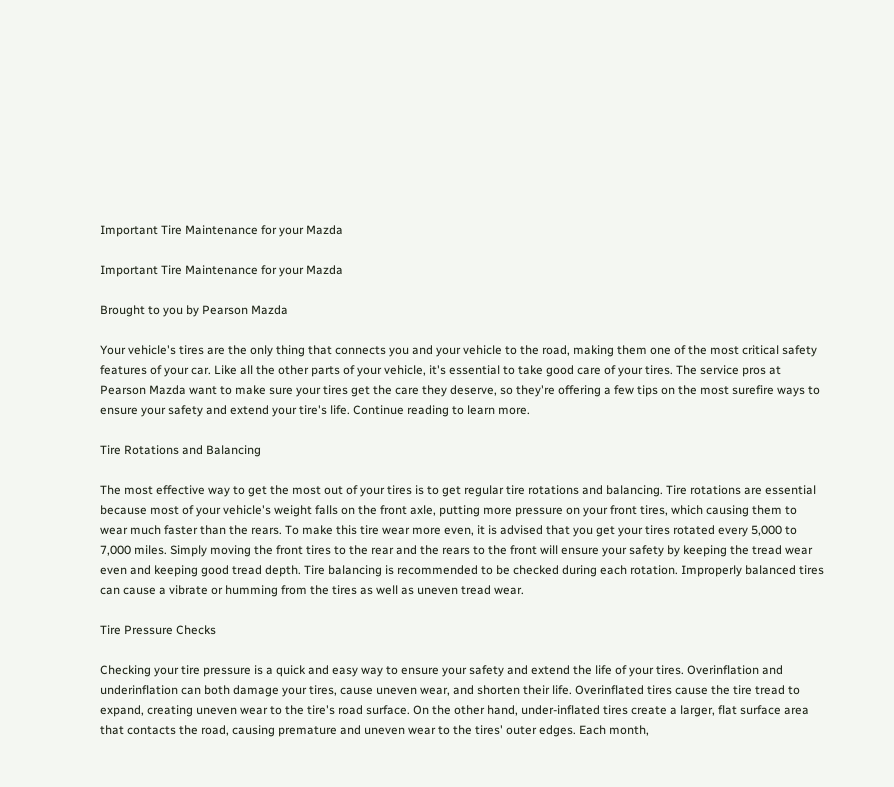Important Tire Maintenance for your Mazda

Important Tire Maintenance for your Mazda

Brought to you by Pearson Mazda

Your vehicle's tires are the only thing that connects you and your vehicle to the road, making them one of the most critical safety features of your car. Like all the other parts of your vehicle, it's essential to take good care of your tires. The service pros at Pearson Mazda want to make sure your tires get the care they deserve, so they're offering a few tips on the most surefire ways to ensure your safety and extend your tire's life. Continue reading to learn more.

Tire Rotations and Balancing

The most effective way to get the most out of your tires is to get regular tire rotations and balancing. Tire rotations are essential because most of your vehicle's weight falls on the front axle, putting more pressure on your front tires, which causing them to wear much faster than the rears. To make this tire wear more even, it is advised that you get your tires rotated every 5,000 to 7,000 miles. Simply moving the front tires to the rear and the rears to the front will ensure your safety by keeping the tread wear even and keeping good tread depth. Tire balancing is recommended to be checked during each rotation. Improperly balanced tires can cause a vibrate or humming from the tires as well as uneven tread wear.

Tire Pressure Checks

Checking your tire pressure is a quick and easy way to ensure your safety and extend the life of your tires. Overinflation and underinflation can both damage your tires, cause uneven wear, and shorten their life. Overinflated tires cause the tire tread to expand, creating uneven wear to the tire's road surface. On the other hand, under-inflated tires create a larger, flat surface area that contacts the road, causing premature and uneven wear to the tires' outer edges. Each month,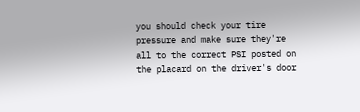you should check your tire pressure and make sure they're all to the correct PSI posted on the placard on the driver's door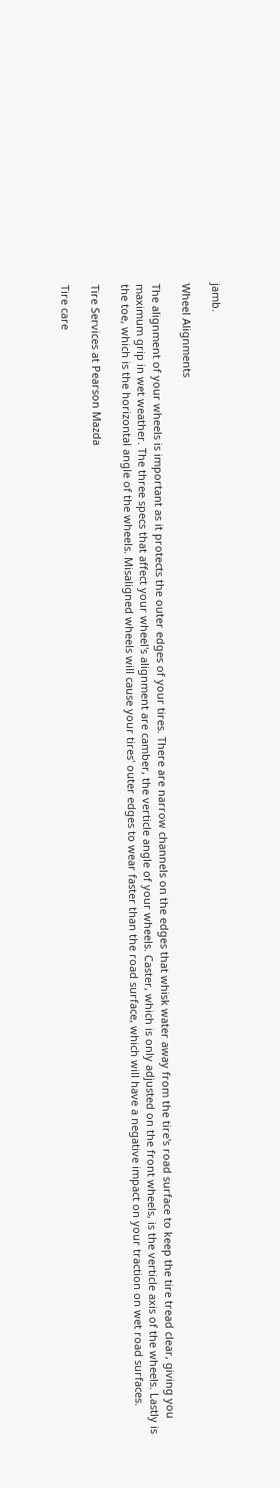jamb.

Wheel Alignments

The alignment of your wheels is important as it protects the outer edges of your tires. There are narrow channels on the edges that whisk water away from the tire's road surface to keep the tire tread clear, giving you maximum grip in wet weather. The three specs that affect your wheel's alignment are camber, the verticle angle of your wheels. Caster, which is only adjusted on the front wheels, is the verticle axis of the wheels. Lastly is the toe, which is the horizontal angle of the wheels. Misaligned wheels will cause your tires' outer edges to wear faster than the road surface, which will have a negative impact on your traction on wet road surfaces.

Tire Services at Pearson Mazda

Tire care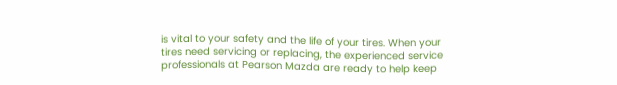is vital to your safety and the life of your tires. When your tires need servicing or replacing, the experienced service professionals at Pearson Mazda are ready to help keep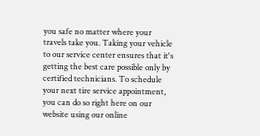you safe no matter where your travels take you. Taking your vehicle to our service center ensures that it's getting the best care possible only by certified technicians. To schedule your next tire service appointment, you can do so right here on our website using our online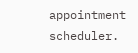appointment scheduler.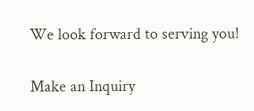We look forward to serving you!

Make an Inquiry